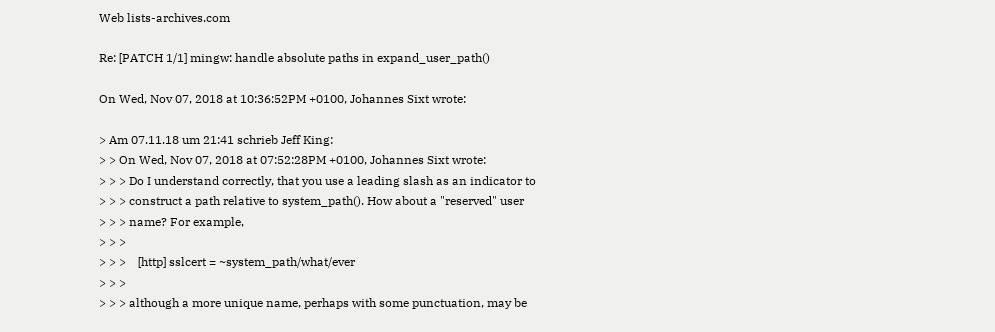Web lists-archives.com

Re: [PATCH 1/1] mingw: handle absolute paths in expand_user_path()

On Wed, Nov 07, 2018 at 10:36:52PM +0100, Johannes Sixt wrote:

> Am 07.11.18 um 21:41 schrieb Jeff King:
> > On Wed, Nov 07, 2018 at 07:52:28PM +0100, Johannes Sixt wrote:
> > > Do I understand correctly, that you use a leading slash as an indicator to
> > > construct a path relative to system_path(). How about a "reserved" user
> > > name? For example,
> > >
> > >    [http] sslcert = ~system_path/what/ever
> > >
> > > although a more unique name, perhaps with some punctuation, may be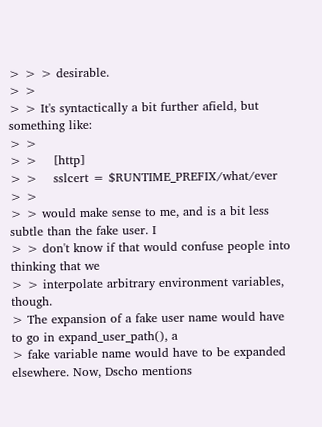> > > desirable.
> >
> > It's syntactically a bit further afield, but something like:
> >
> >    [http]
> >    sslcert = $RUNTIME_PREFIX/what/ever
> >
> > would make sense to me, and is a bit less subtle than the fake user. I
> > don't know if that would confuse people into thinking that we
> > interpolate arbitrary environment variables, though.
> The expansion of a fake user name would have to go in expand_user_path(), a
> fake variable name would have to be expanded elsewhere. Now, Dscho mentions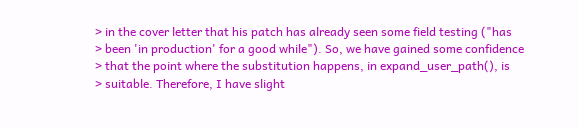> in the cover letter that his patch has already seen some field testing ("has
> been 'in production' for a good while"). So, we have gained some confidence
> that the point where the substitution happens, in expand_user_path(), is
> suitable. Therefore, I have slight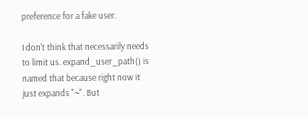preference for a fake user.

I don't think that necessarily needs to limit us. expand_user_path() is
named that because right now it just expands "~". But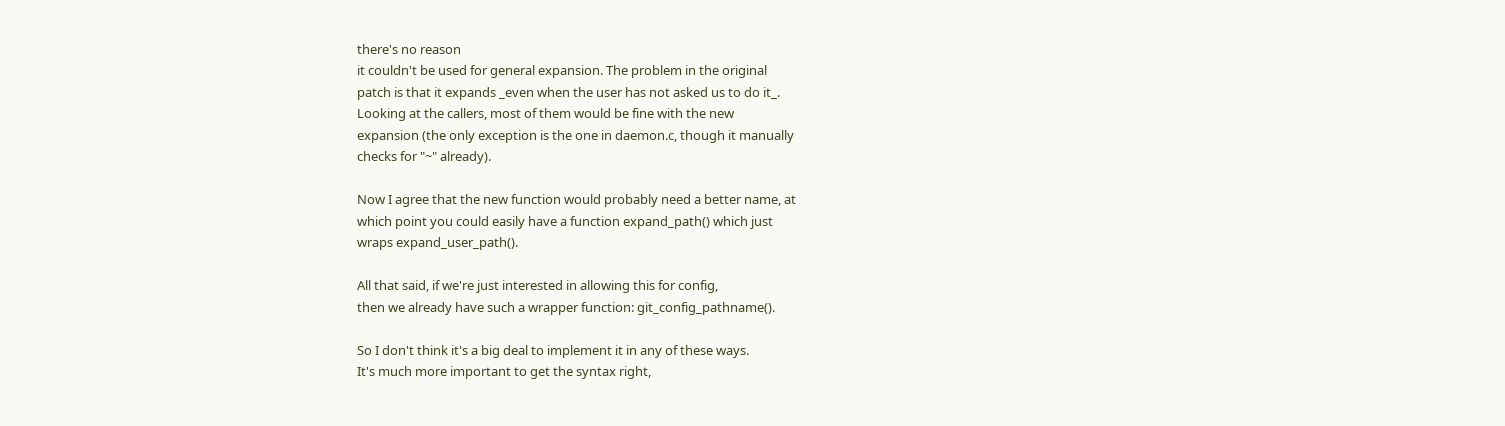there's no reason
it couldn't be used for general expansion. The problem in the original
patch is that it expands _even when the user has not asked us to do it_.
Looking at the callers, most of them would be fine with the new
expansion (the only exception is the one in daemon.c, though it manually
checks for "~" already).

Now I agree that the new function would probably need a better name, at
which point you could easily have a function expand_path() which just
wraps expand_user_path().

All that said, if we're just interested in allowing this for config,
then we already have such a wrapper function: git_config_pathname().

So I don't think it's a big deal to implement it in any of these ways.
It's much more important to get the syntax right,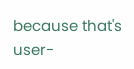because that's
user-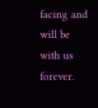facing and will be with us forever.